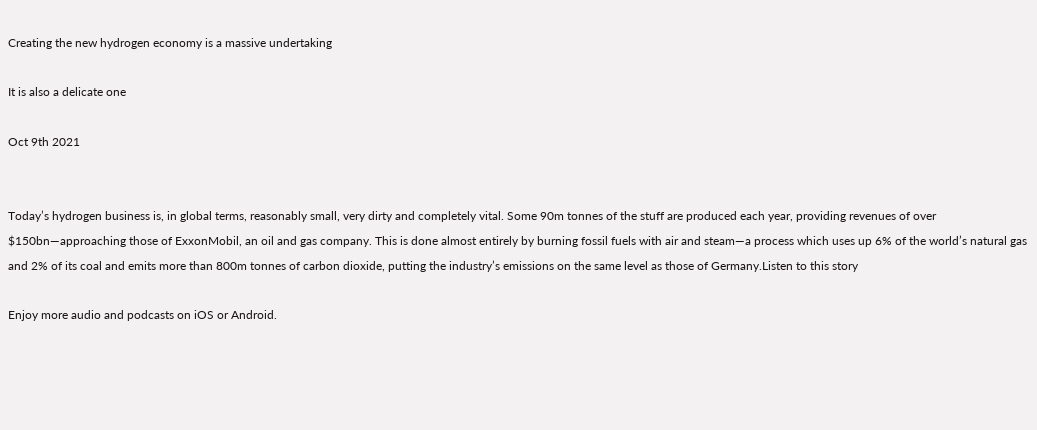Creating the new hydrogen economy is a massive undertaking

It is also a delicate one

Oct 9th 2021


Today’s hydrogen business is, in global terms, reasonably small, very dirty and completely vital. Some 90m tonnes of the stuff are produced each year, providing revenues of over $150bn—approaching those of ExxonMobil, an oil and gas company. This is done almost entirely by burning fossil fuels with air and steam—a process which uses up 6% of the world’s natural gas and 2% of its coal and emits more than 800m tonnes of carbon dioxide, putting the industry’s emissions on the same level as those of Germany.Listen to this story

Enjoy more audio and podcasts on iOS or Android.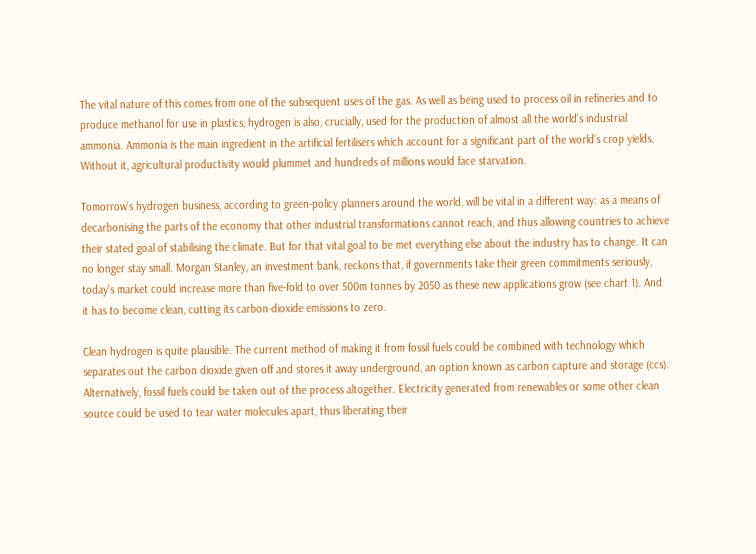The vital nature of this comes from one of the subsequent uses of the gas. As well as being used to process oil in refineries and to produce methanol for use in plastics, hydrogen is also, crucially, used for the production of almost all the world’s industrial ammonia. Ammonia is the main ingredient in the artificial fertilisers which account for a significant part of the world’s crop yields. Without it, agricultural productivity would plummet and hundreds of millions would face starvation.

Tomorrow’s hydrogen business, according to green-policy planners around the world, will be vital in a different way: as a means of decarbonising the parts of the economy that other industrial transformations cannot reach, and thus allowing countries to achieve their stated goal of stabilising the climate. But for that vital goal to be met everything else about the industry has to change. It can no longer stay small. Morgan Stanley, an investment bank, reckons that, if governments take their green commitments seriously, today’s market could increase more than five-fold to over 500m tonnes by 2050 as these new applications grow (see chart 1). And it has to become clean, cutting its carbon-dioxide emissions to zero.

Clean hydrogen is quite plausible. The current method of making it from fossil fuels could be combined with technology which separates out the carbon dioxide given off and stores it away underground, an option known as carbon capture and storage (ccs). Alternatively, fossil fuels could be taken out of the process altogether. Electricity generated from renewables or some other clean source could be used to tear water molecules apart, thus liberating their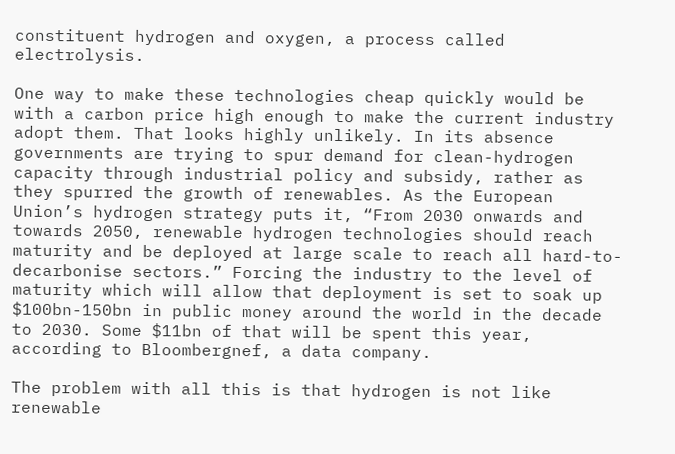constituent hydrogen and oxygen, a process called electrolysis.

One way to make these technologies cheap quickly would be with a carbon price high enough to make the current industry adopt them. That looks highly unlikely. In its absence governments are trying to spur demand for clean-hydrogen capacity through industrial policy and subsidy, rather as they spurred the growth of renewables. As the European Union’s hydrogen strategy puts it, “From 2030 onwards and towards 2050, renewable hydrogen technologies should reach maturity and be deployed at large scale to reach all hard-to-decarbonise sectors.” Forcing the industry to the level of maturity which will allow that deployment is set to soak up $100bn-150bn in public money around the world in the decade to 2030. Some $11bn of that will be spent this year, according to Bloombergnef, a data company.

The problem with all this is that hydrogen is not like renewable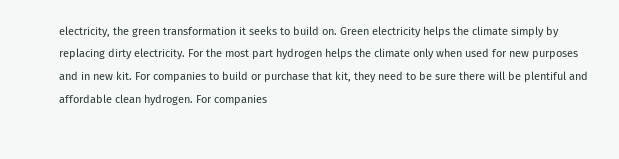electricity, the green transformation it seeks to build on. Green electricity helps the climate simply by replacing dirty electricity. For the most part hydrogen helps the climate only when used for new purposes and in new kit. For companies to build or purchase that kit, they need to be sure there will be plentiful and affordable clean hydrogen. For companies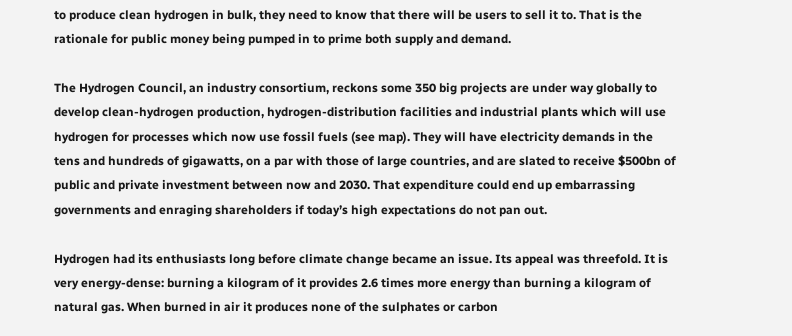to produce clean hydrogen in bulk, they need to know that there will be users to sell it to. That is the rationale for public money being pumped in to prime both supply and demand.

The Hydrogen Council, an industry consortium, reckons some 350 big projects are under way globally to develop clean-hydrogen production, hydrogen-distribution facilities and industrial plants which will use hydrogen for processes which now use fossil fuels (see map). They will have electricity demands in the tens and hundreds of gigawatts, on a par with those of large countries, and are slated to receive $500bn of public and private investment between now and 2030. That expenditure could end up embarrassing governments and enraging shareholders if today’s high expectations do not pan out.

Hydrogen had its enthusiasts long before climate change became an issue. Its appeal was threefold. It is very energy-dense: burning a kilogram of it provides 2.6 times more energy than burning a kilogram of natural gas. When burned in air it produces none of the sulphates or carbon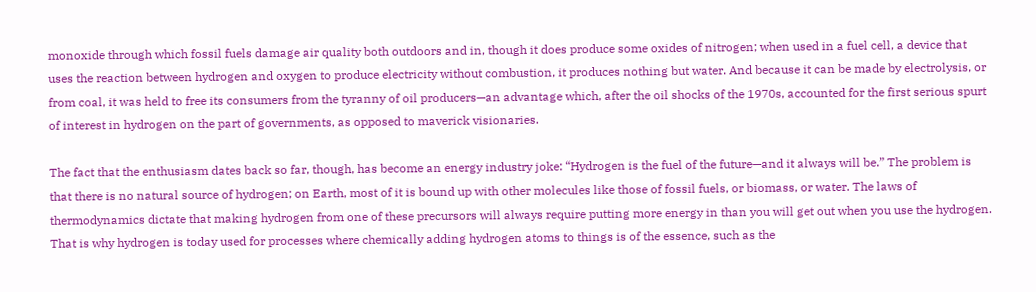monoxide through which fossil fuels damage air quality both outdoors and in, though it does produce some oxides of nitrogen; when used in a fuel cell, a device that uses the reaction between hydrogen and oxygen to produce electricity without combustion, it produces nothing but water. And because it can be made by electrolysis, or from coal, it was held to free its consumers from the tyranny of oil producers—an advantage which, after the oil shocks of the 1970s, accounted for the first serious spurt of interest in hydrogen on the part of governments, as opposed to maverick visionaries.

The fact that the enthusiasm dates back so far, though, has become an energy industry joke: “Hydrogen is the fuel of the future—and it always will be.” The problem is that there is no natural source of hydrogen; on Earth, most of it is bound up with other molecules like those of fossil fuels, or biomass, or water. The laws of thermodynamics dictate that making hydrogen from one of these precursors will always require putting more energy in than you will get out when you use the hydrogen. That is why hydrogen is today used for processes where chemically adding hydrogen atoms to things is of the essence, such as the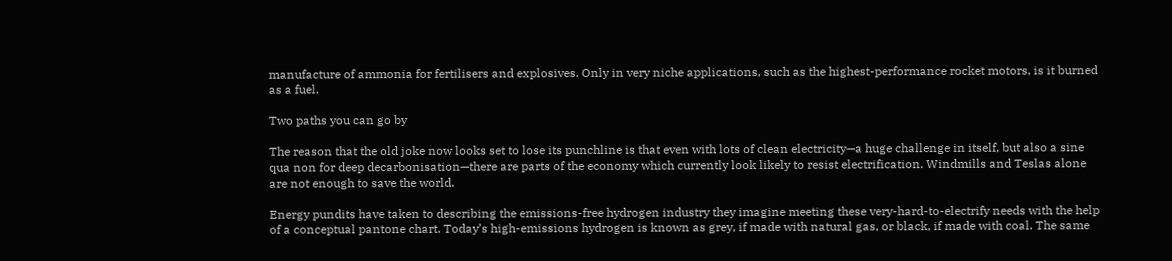manufacture of ammonia for fertilisers and explosives. Only in very niche applications, such as the highest-performance rocket motors, is it burned as a fuel.

Two paths you can go by

The reason that the old joke now looks set to lose its punchline is that even with lots of clean electricity—a huge challenge in itself, but also a sine qua non for deep decarbonisation—there are parts of the economy which currently look likely to resist electrification. Windmills and Teslas alone are not enough to save the world.

Energy pundits have taken to describing the emissions-free hydrogen industry they imagine meeting these very-hard-to-electrify needs with the help of a conceptual pantone chart. Today’s high-emissions hydrogen is known as grey, if made with natural gas, or black, if made with coal. The same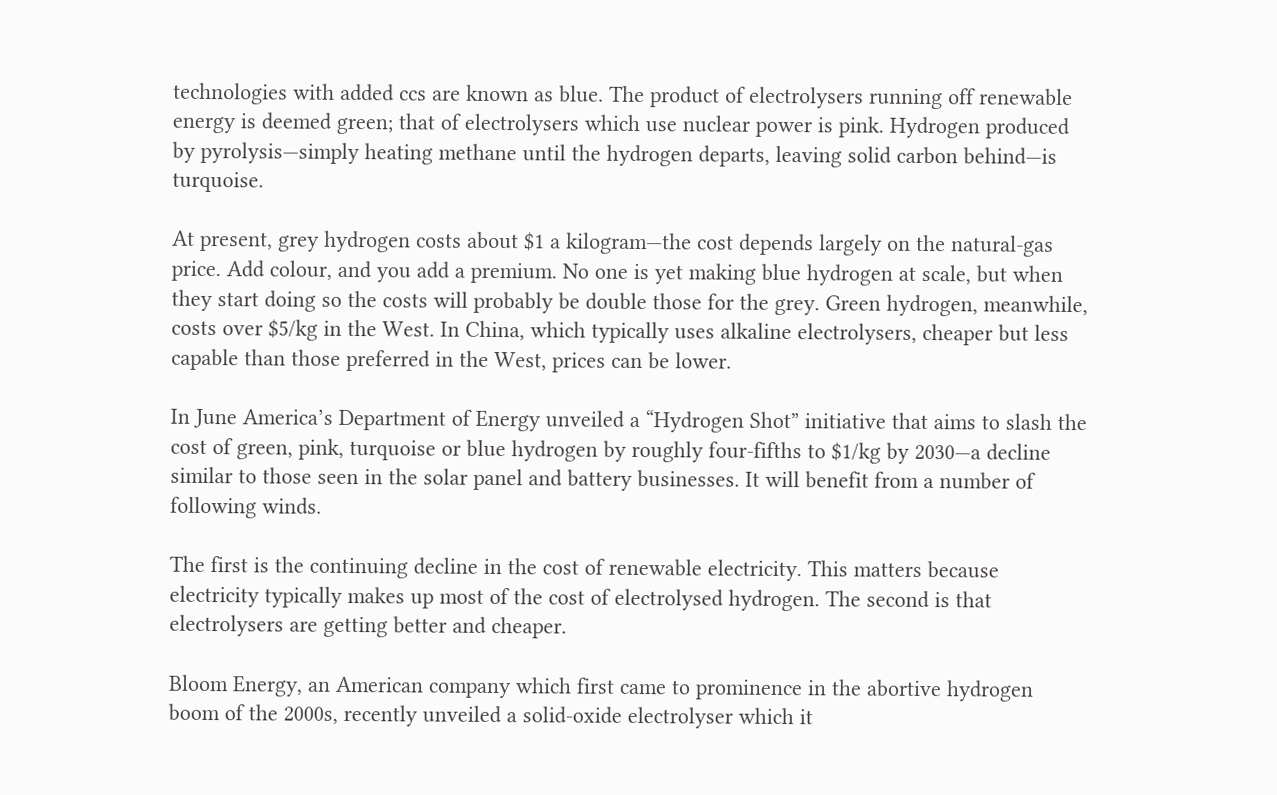technologies with added ccs are known as blue. The product of electrolysers running off renewable energy is deemed green; that of electrolysers which use nuclear power is pink. Hydrogen produced by pyrolysis—simply heating methane until the hydrogen departs, leaving solid carbon behind—is turquoise.

At present, grey hydrogen costs about $1 a kilogram—the cost depends largely on the natural-gas price. Add colour, and you add a premium. No one is yet making blue hydrogen at scale, but when they start doing so the costs will probably be double those for the grey. Green hydrogen, meanwhile, costs over $5/kg in the West. In China, which typically uses alkaline electrolysers, cheaper but less capable than those preferred in the West, prices can be lower.

In June America’s Department of Energy unveiled a “Hydrogen Shot” initiative that aims to slash the cost of green, pink, turquoise or blue hydrogen by roughly four-fifths to $1/kg by 2030—a decline similar to those seen in the solar panel and battery businesses. It will benefit from a number of following winds.

The first is the continuing decline in the cost of renewable electricity. This matters because electricity typically makes up most of the cost of electrolysed hydrogen. The second is that electrolysers are getting better and cheaper.

Bloom Energy, an American company which first came to prominence in the abortive hydrogen boom of the 2000s, recently unveiled a solid-oxide electrolyser which it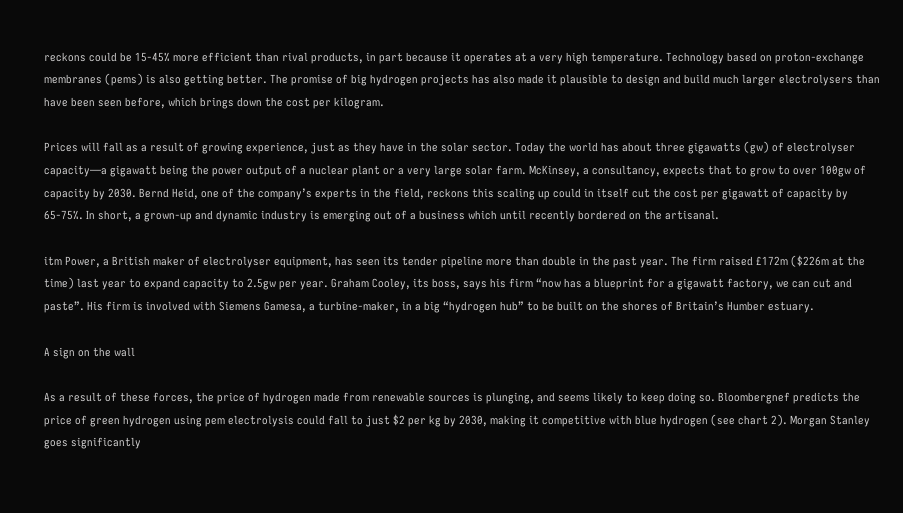reckons could be 15-45% more efficient than rival products, in part because it operates at a very high temperature. Technology based on proton-exchange membranes (pems) is also getting better. The promise of big hydrogen projects has also made it plausible to design and build much larger electrolysers than have been seen before, which brings down the cost per kilogram.

Prices will fall as a result of growing experience, just as they have in the solar sector. Today the world has about three gigawatts (gw) of electrolyser capacity—a gigawatt being the power output of a nuclear plant or a very large solar farm. McKinsey, a consultancy, expects that to grow to over 100gw of capacity by 2030. Bernd Heid, one of the company’s experts in the field, reckons this scaling up could in itself cut the cost per gigawatt of capacity by 65-75%. In short, a grown-up and dynamic industry is emerging out of a business which until recently bordered on the artisanal.

itm Power, a British maker of electrolyser equipment, has seen its tender pipeline more than double in the past year. The firm raised £172m ($226m at the time) last year to expand capacity to 2.5gw per year. Graham Cooley, its boss, says his firm “now has a blueprint for a gigawatt factory, we can cut and paste”. His firm is involved with Siemens Gamesa, a turbine-maker, in a big “hydrogen hub” to be built on the shores of Britain’s Humber estuary.

A sign on the wall

As a result of these forces, the price of hydrogen made from renewable sources is plunging, and seems likely to keep doing so. Bloombergnef predicts the price of green hydrogen using pem electrolysis could fall to just $2 per kg by 2030, making it competitive with blue hydrogen (see chart 2). Morgan Stanley goes significantly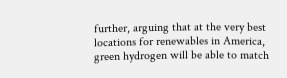further, arguing that at the very best locations for renewables in America, green hydrogen will be able to match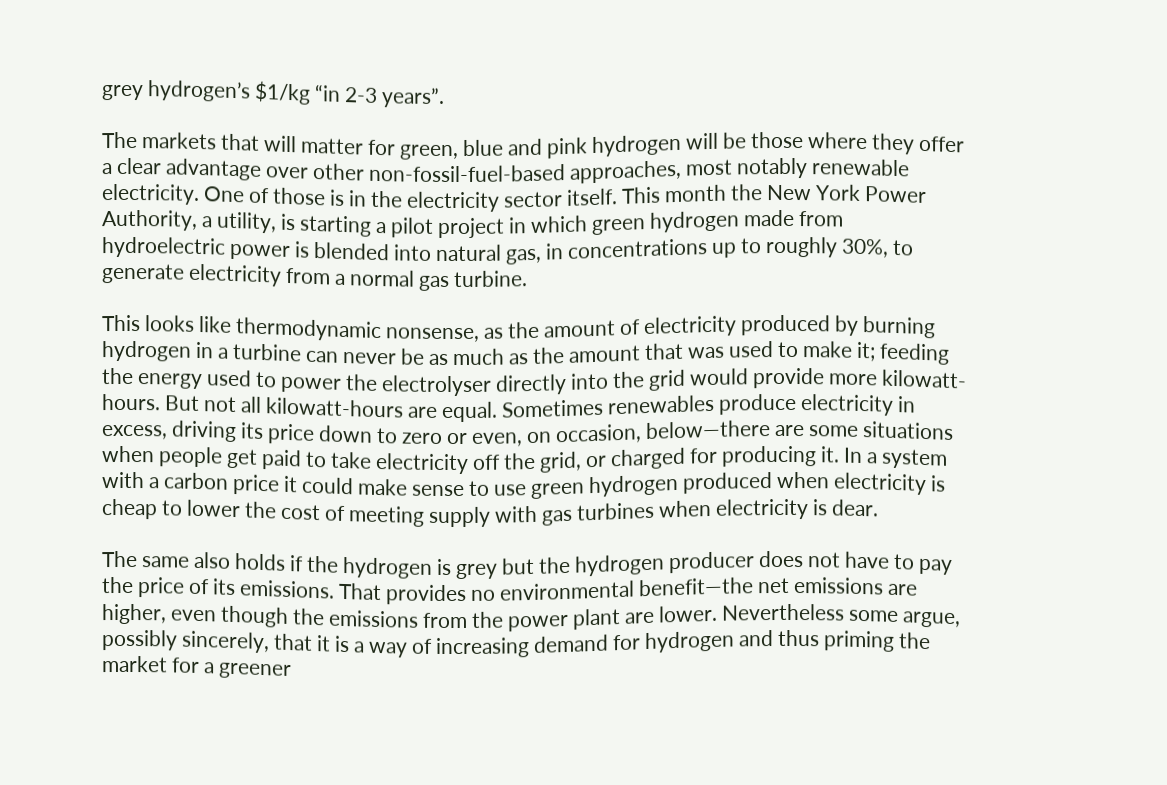grey hydrogen’s $1/kg “in 2-3 years”.

The markets that will matter for green, blue and pink hydrogen will be those where they offer a clear advantage over other non-fossil-fuel-based approaches, most notably renewable electricity. One of those is in the electricity sector itself. This month the New York Power Authority, a utility, is starting a pilot project in which green hydrogen made from hydroelectric power is blended into natural gas, in concentrations up to roughly 30%, to generate electricity from a normal gas turbine.

This looks like thermodynamic nonsense, as the amount of electricity produced by burning hydrogen in a turbine can never be as much as the amount that was used to make it; feeding the energy used to power the electrolyser directly into the grid would provide more kilowatt-hours. But not all kilowatt-hours are equal. Sometimes renewables produce electricity in excess, driving its price down to zero or even, on occasion, below—there are some situations when people get paid to take electricity off the grid, or charged for producing it. In a system with a carbon price it could make sense to use green hydrogen produced when electricity is cheap to lower the cost of meeting supply with gas turbines when electricity is dear.

The same also holds if the hydrogen is grey but the hydrogen producer does not have to pay the price of its emissions. That provides no environmental benefit—the net emissions are higher, even though the emissions from the power plant are lower. Nevertheless some argue, possibly sincerely, that it is a way of increasing demand for hydrogen and thus priming the market for a greener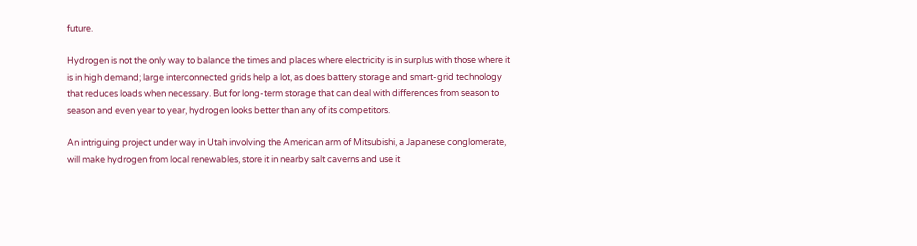future.

Hydrogen is not the only way to balance the times and places where electricity is in surplus with those where it is in high demand; large interconnected grids help a lot, as does battery storage and smart-grid technology that reduces loads when necessary. But for long-term storage that can deal with differences from season to season and even year to year, hydrogen looks better than any of its competitors.

An intriguing project under way in Utah involving the American arm of Mitsubishi, a Japanese conglomerate, will make hydrogen from local renewables, store it in nearby salt caverns and use it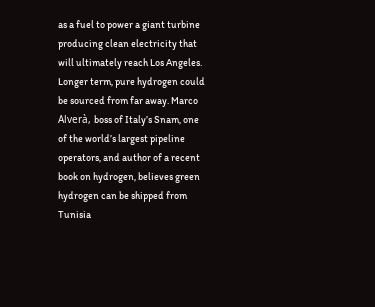as a fuel to power a giant turbine producing clean electricity that will ultimately reach Los Angeles. Longer term, pure hydrogen could be sourced from far away. Marco Alverà, boss of Italy’s Snam, one of the world’s largest pipeline operators, and author of a recent book on hydrogen, believes green hydrogen can be shipped from Tunisia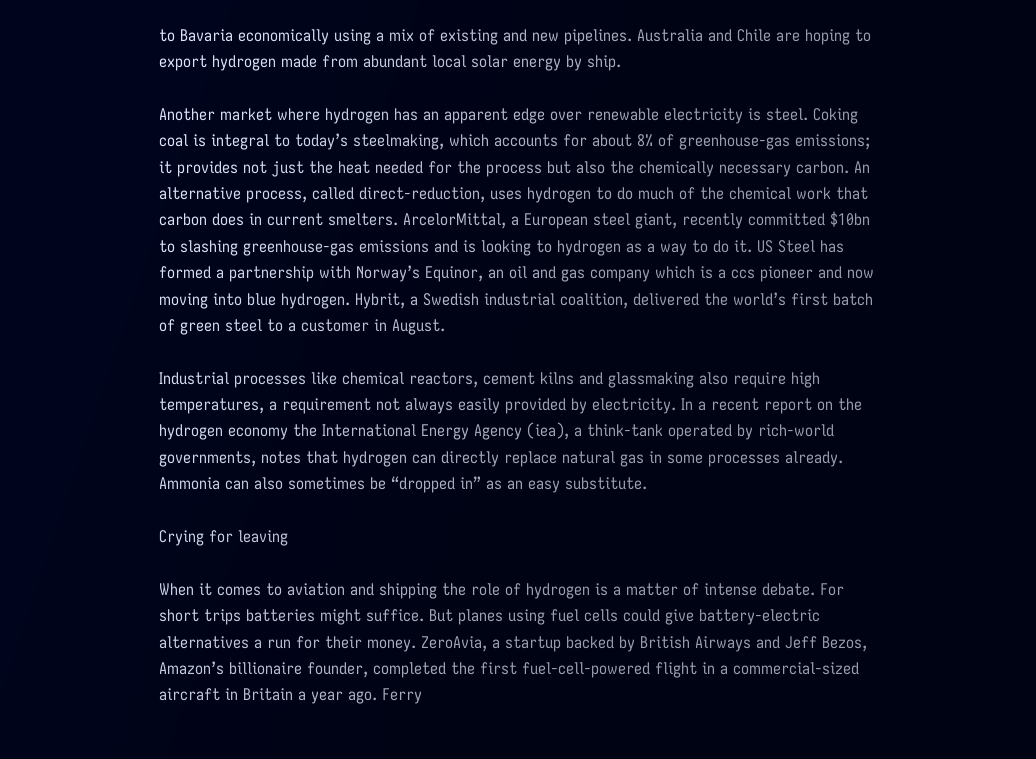to Bavaria economically using a mix of existing and new pipelines. Australia and Chile are hoping to export hydrogen made from abundant local solar energy by ship.

Another market where hydrogen has an apparent edge over renewable electricity is steel. Coking coal is integral to today’s steelmaking, which accounts for about 8% of greenhouse-gas emissions; it provides not just the heat needed for the process but also the chemically necessary carbon. An alternative process, called direct-reduction, uses hydrogen to do much of the chemical work that carbon does in current smelters. ArcelorMittal, a European steel giant, recently committed $10bn to slashing greenhouse-gas emissions and is looking to hydrogen as a way to do it. US Steel has formed a partnership with Norway’s Equinor, an oil and gas company which is a ccs pioneer and now moving into blue hydrogen. Hybrit, a Swedish industrial coalition, delivered the world’s first batch of green steel to a customer in August.

Industrial processes like chemical reactors, cement kilns and glassmaking also require high temperatures, a requirement not always easily provided by electricity. In a recent report on the hydrogen economy the International Energy Agency (iea), a think-tank operated by rich-world governments, notes that hydrogen can directly replace natural gas in some processes already. Ammonia can also sometimes be “dropped in” as an easy substitute.

Crying for leaving

When it comes to aviation and shipping the role of hydrogen is a matter of intense debate. For short trips batteries might suffice. But planes using fuel cells could give battery-electric alternatives a run for their money. ZeroAvia, a startup backed by British Airways and Jeff Bezos, Amazon’s billionaire founder, completed the first fuel-cell-powered flight in a commercial-sized aircraft in Britain a year ago. Ferry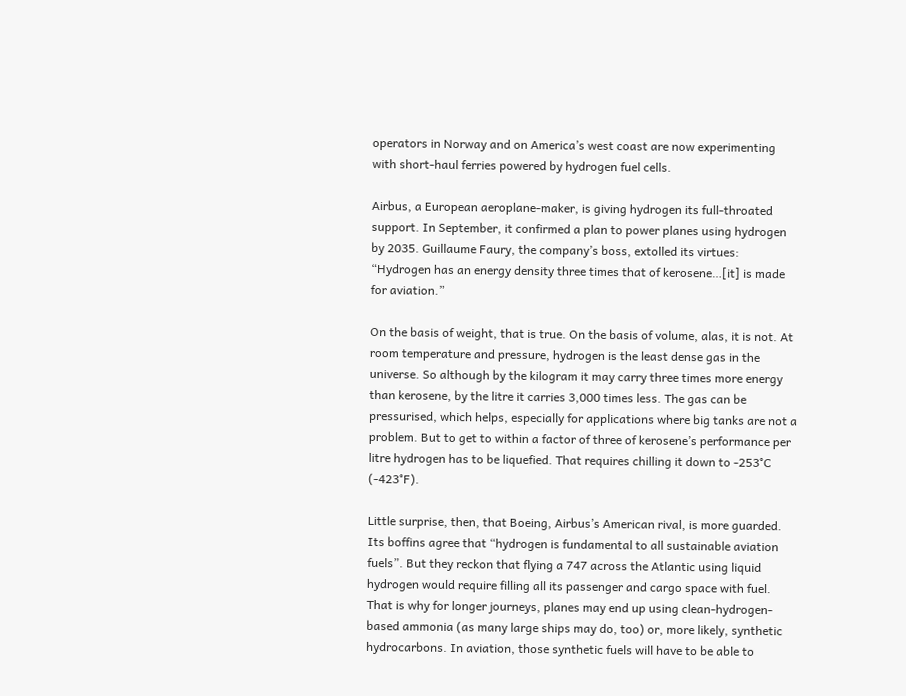operators in Norway and on America’s west coast are now experimenting with short-haul ferries powered by hydrogen fuel cells.

Airbus, a European aeroplane-maker, is giving hydrogen its full-throated support. In September, it confirmed a plan to power planes using hydrogen by 2035. Guillaume Faury, the company’s boss, extolled its virtues: “Hydrogen has an energy density three times that of kerosene…[it] is made for aviation.”

On the basis of weight, that is true. On the basis of volume, alas, it is not. At room temperature and pressure, hydrogen is the least dense gas in the universe. So although by the kilogram it may carry three times more energy than kerosene, by the litre it carries 3,000 times less. The gas can be pressurised, which helps, especially for applications where big tanks are not a problem. But to get to within a factor of three of kerosene’s performance per litre hydrogen has to be liquefied. That requires chilling it down to -253°C (-423°F).

Little surprise, then, that Boeing, Airbus’s American rival, is more guarded. Its boffins agree that “hydrogen is fundamental to all sustainable aviation fuels”. But they reckon that flying a 747 across the Atlantic using liquid hydrogen would require filling all its passenger and cargo space with fuel. That is why for longer journeys, planes may end up using clean-hydrogen-based ammonia (as many large ships may do, too) or, more likely, synthetic hydrocarbons. In aviation, those synthetic fuels will have to be able to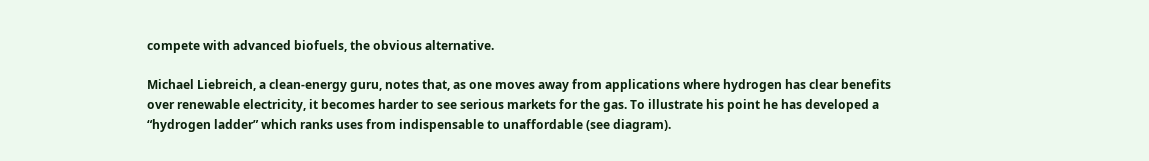compete with advanced biofuels, the obvious alternative.

Michael Liebreich, a clean-energy guru, notes that, as one moves away from applications where hydrogen has clear benefits over renewable electricity, it becomes harder to see serious markets for the gas. To illustrate his point he has developed a “hydrogen ladder” which ranks uses from indispensable to unaffordable (see diagram).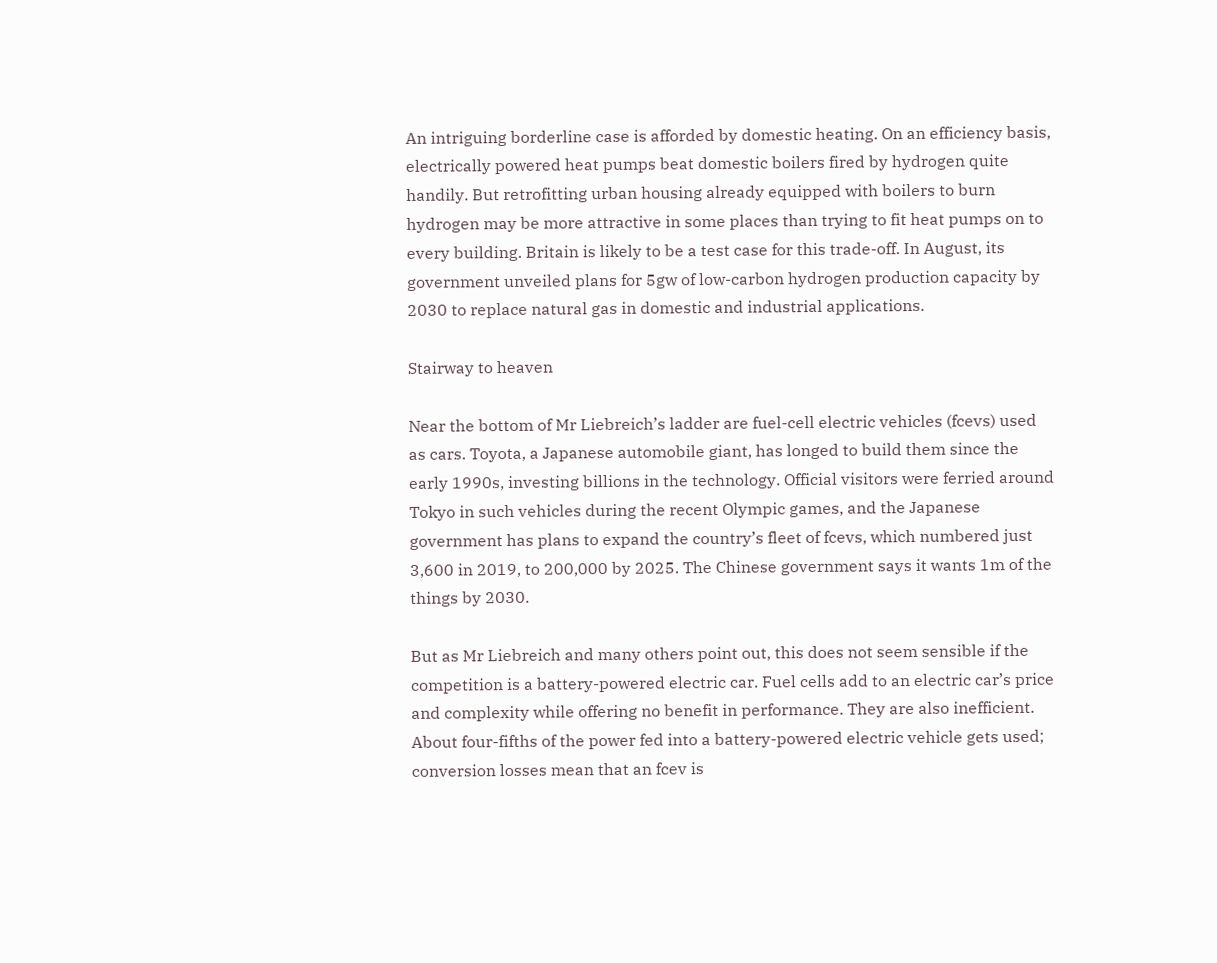An intriguing borderline case is afforded by domestic heating. On an efficiency basis, electrically powered heat pumps beat domestic boilers fired by hydrogen quite handily. But retrofitting urban housing already equipped with boilers to burn hydrogen may be more attractive in some places than trying to fit heat pumps on to every building. Britain is likely to be a test case for this trade-off. In August, its government unveiled plans for 5gw of low-carbon hydrogen production capacity by 2030 to replace natural gas in domestic and industrial applications.

Stairway to heaven

Near the bottom of Mr Liebreich’s ladder are fuel-cell electric vehicles (fcevs) used as cars. Toyota, a Japanese automobile giant, has longed to build them since the early 1990s, investing billions in the technology. Official visitors were ferried around Tokyo in such vehicles during the recent Olympic games, and the Japanese government has plans to expand the country’s fleet of fcevs, which numbered just 3,600 in 2019, to 200,000 by 2025. The Chinese government says it wants 1m of the things by 2030.

But as Mr Liebreich and many others point out, this does not seem sensible if the competition is a battery-powered electric car. Fuel cells add to an electric car’s price and complexity while offering no benefit in performance. They are also inefficient. About four-fifths of the power fed into a battery-powered electric vehicle gets used; conversion losses mean that an fcev is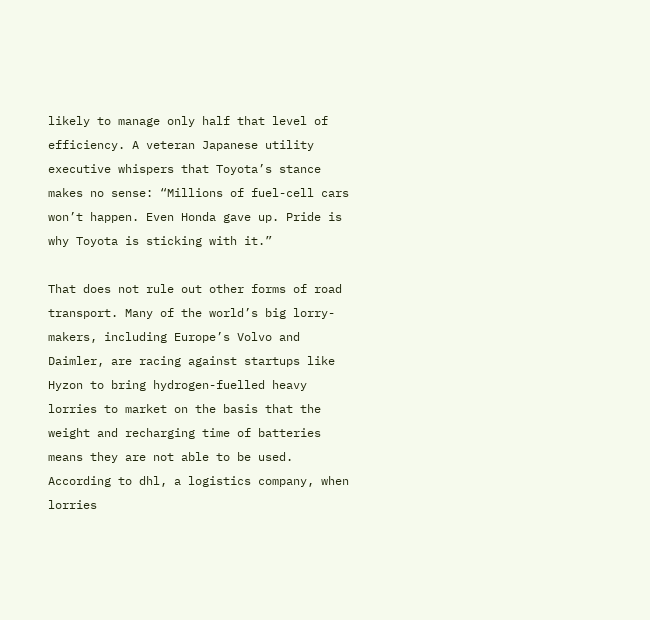likely to manage only half that level of efficiency. A veteran Japanese utility executive whispers that Toyota’s stance makes no sense: “Millions of fuel-cell cars won’t happen. Even Honda gave up. Pride is why Toyota is sticking with it.”

That does not rule out other forms of road transport. Many of the world’s big lorry-makers, including Europe’s Volvo and Daimler, are racing against startups like Hyzon to bring hydrogen-fuelled heavy lorries to market on the basis that the weight and recharging time of batteries means they are not able to be used. According to dhl, a logistics company, when lorries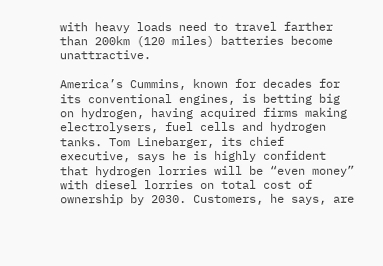with heavy loads need to travel farther than 200km (120 miles) batteries become unattractive.

America’s Cummins, known for decades for its conventional engines, is betting big on hydrogen, having acquired firms making electrolysers, fuel cells and hydrogen tanks. Tom Linebarger, its chief executive, says he is highly confident that hydrogen lorries will be “even money” with diesel lorries on total cost of ownership by 2030. Customers, he says, are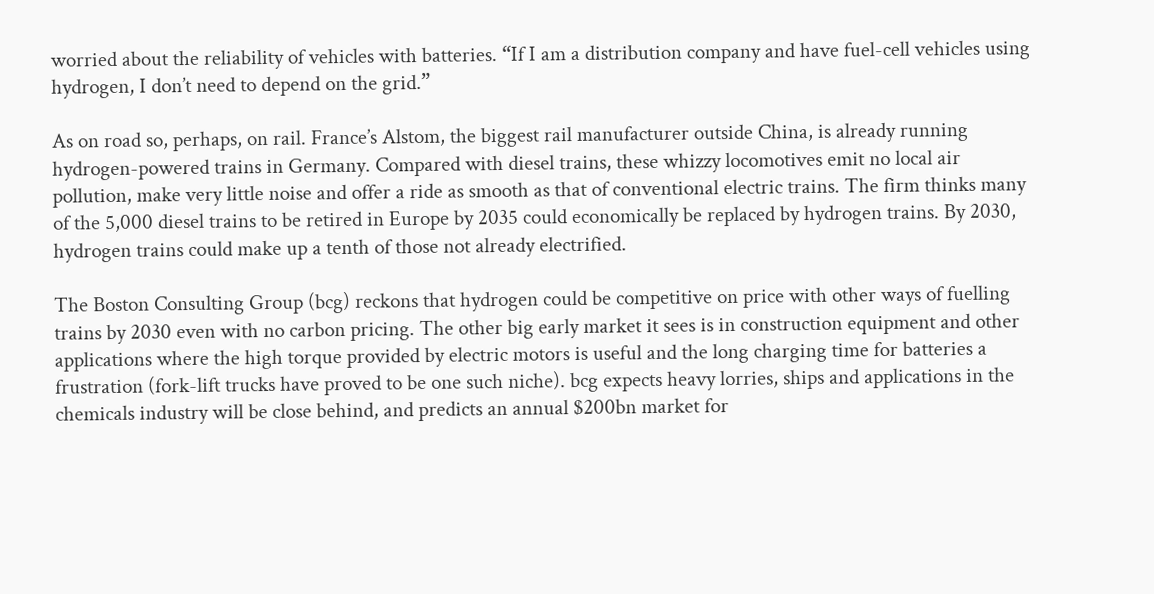worried about the reliability of vehicles with batteries. “If I am a distribution company and have fuel-cell vehicles using hydrogen, I don’t need to depend on the grid.”

As on road so, perhaps, on rail. France’s Alstom, the biggest rail manufacturer outside China, is already running hydrogen-powered trains in Germany. Compared with diesel trains, these whizzy locomotives emit no local air pollution, make very little noise and offer a ride as smooth as that of conventional electric trains. The firm thinks many of the 5,000 diesel trains to be retired in Europe by 2035 could economically be replaced by hydrogen trains. By 2030, hydrogen trains could make up a tenth of those not already electrified.

The Boston Consulting Group (bcg) reckons that hydrogen could be competitive on price with other ways of fuelling trains by 2030 even with no carbon pricing. The other big early market it sees is in construction equipment and other applications where the high torque provided by electric motors is useful and the long charging time for batteries a frustration (fork-lift trucks have proved to be one such niche). bcg expects heavy lorries, ships and applications in the chemicals industry will be close behind, and predicts an annual $200bn market for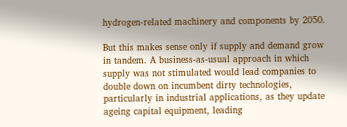hydrogen-related machinery and components by 2050.

But this makes sense only if supply and demand grow in tandem. A business-as-usual approach in which supply was not stimulated would lead companies to double down on incumbent dirty technologies, particularly in industrial applications, as they update ageing capital equipment, leading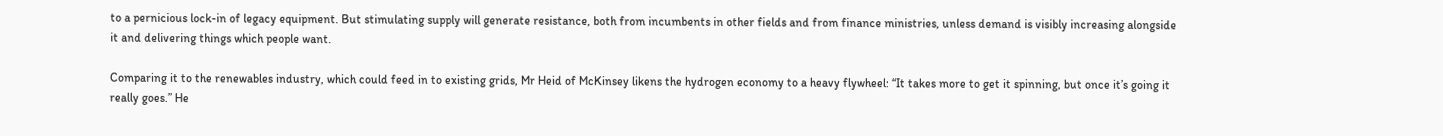to a pernicious lock-in of legacy equipment. But stimulating supply will generate resistance, both from incumbents in other fields and from finance ministries, unless demand is visibly increasing alongside it and delivering things which people want.

Comparing it to the renewables industry, which could feed in to existing grids, Mr Heid of McKinsey likens the hydrogen economy to a heavy flywheel: “It takes more to get it spinning, but once it’s going it really goes.” He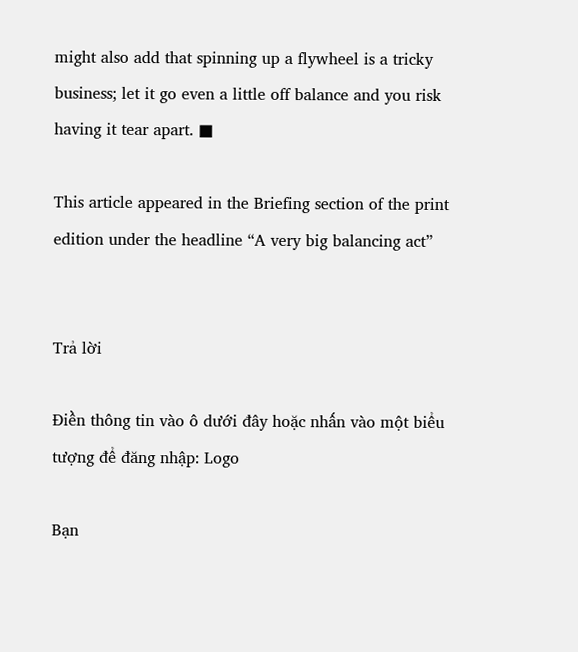might also add that spinning up a flywheel is a tricky business; let it go even a little off balance and you risk having it tear apart. ■

This article appeared in the Briefing section of the print edition under the headline “A very big balancing act”


Trả lời

Điền thông tin vào ô dưới đây hoặc nhấn vào một biểu tượng để đăng nhập: Logo

Bạn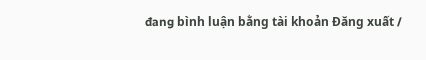đang bình luận bằng tài khoản Đăng xuất /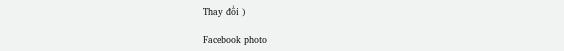Thay đổi )

Facebook photo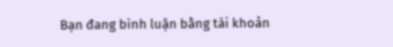Bạn đang bình luận bằng tài khoản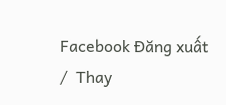Facebook Đăng xuất /  Thay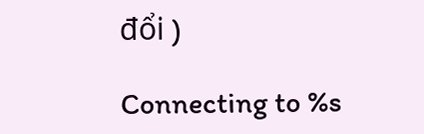đổi )

Connecting to %s